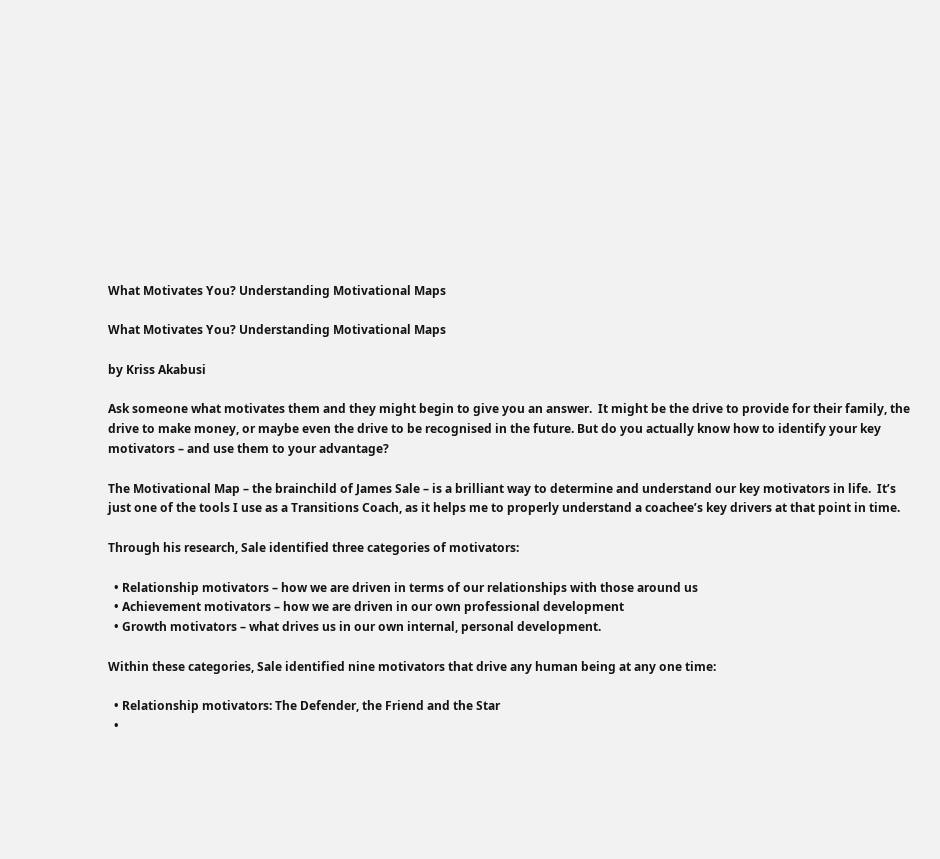What Motivates You? Understanding Motivational Maps

What Motivates You? Understanding Motivational Maps

by Kriss Akabusi

Ask someone what motivates them and they might begin to give you an answer.  It might be the drive to provide for their family, the drive to make money, or maybe even the drive to be recognised in the future. But do you actually know how to identify your key motivators – and use them to your advantage?

The Motivational Map – the brainchild of James Sale – is a brilliant way to determine and understand our key motivators in life.  It’s just one of the tools I use as a Transitions Coach, as it helps me to properly understand a coachee’s key drivers at that point in time.

Through his research, Sale identified three categories of motivators:

  • Relationship motivators – how we are driven in terms of our relationships with those around us
  • Achievement motivators – how we are driven in our own professional development
  • Growth motivators – what drives us in our own internal, personal development.

Within these categories, Sale identified nine motivators that drive any human being at any one time:

  • Relationship motivators: The Defender, the Friend and the Star
  •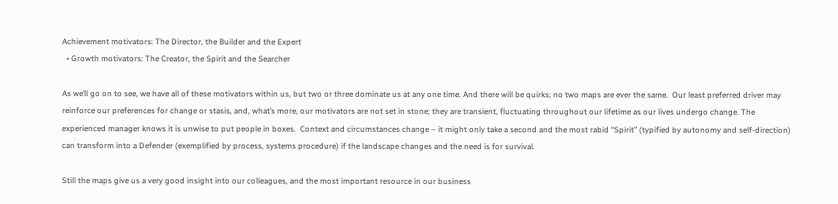Achievement motivators: The Director, the Builder and the Expert
  • Growth motivators: The Creator, the Spirit and the Searcher

As we’ll go on to see, we have all of these motivators within us, but two or three dominate us at any one time. And there will be quirks; no two maps are ever the same.  Our least preferred driver may reinforce our preferences for change or stasis, and, what’s more, our motivators are not set in stone; they are transient, fluctuating throughout our lifetime as our lives undergo change. The experienced manager knows it is unwise to put people in boxes.  Context and circumstances change – it might only take a second and the most rabid “Spirit” (typified by autonomy and self-direction) can transform into a Defender (exemplified by process, systems procedure) if the landscape changes and the need is for survival.

Still the maps give us a very good insight into our colleagues, and the most important resource in our business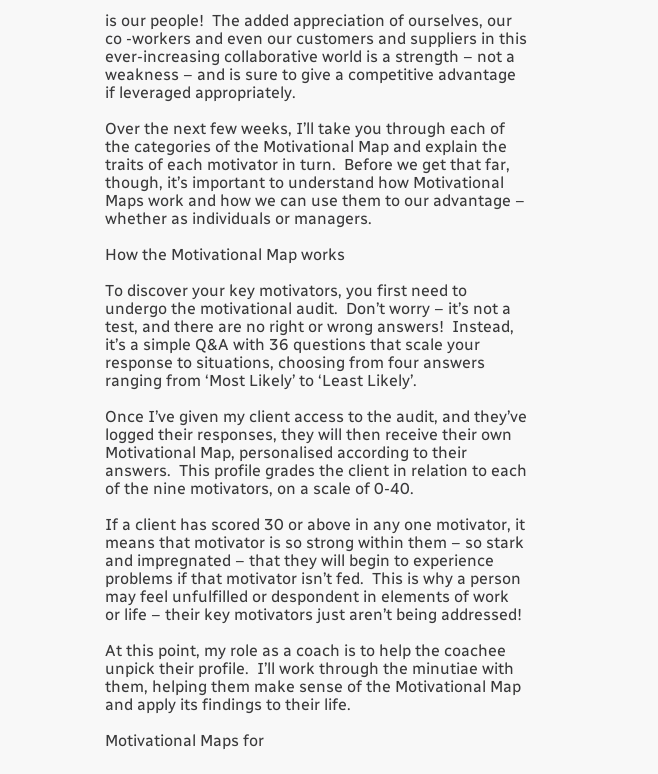is our people!  The added appreciation of ourselves, our co -workers and even our customers and suppliers in this ever-increasing collaborative world is a strength – not a weakness – and is sure to give a competitive advantage if leveraged appropriately.

Over the next few weeks, I’ll take you through each of the categories of the Motivational Map and explain the traits of each motivator in turn.  Before we get that far, though, it’s important to understand how Motivational Maps work and how we can use them to our advantage – whether as individuals or managers.

How the Motivational Map works

To discover your key motivators, you first need to undergo the motivational audit.  Don’t worry – it’s not a test, and there are no right or wrong answers!  Instead, it’s a simple Q&A with 36 questions that scale your response to situations, choosing from four answers ranging from ‘Most Likely’ to ‘Least Likely’.

Once I’ve given my client access to the audit, and they’ve logged their responses, they will then receive their own Motivational Map, personalised according to their answers.  This profile grades the client in relation to each of the nine motivators, on a scale of 0-40.

If a client has scored 30 or above in any one motivator, it means that motivator is so strong within them – so stark and impregnated – that they will begin to experience problems if that motivator isn’t fed.  This is why a person may feel unfulfilled or despondent in elements of work or life – their key motivators just aren’t being addressed!

At this point, my role as a coach is to help the coachee unpick their profile.  I’ll work through the minutiae with them, helping them make sense of the Motivational Map and apply its findings to their life.

Motivational Maps for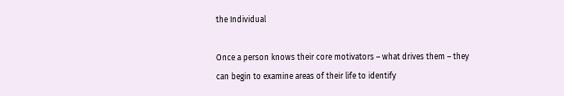the Individual

Once a person knows their core motivators – what drives them – they can begin to examine areas of their life to identify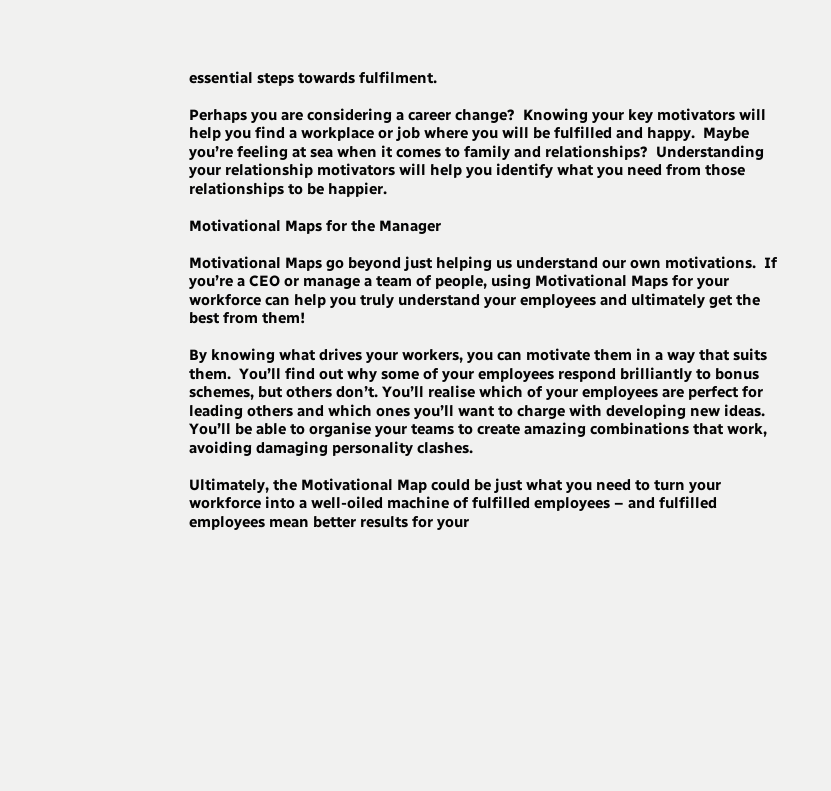essential steps towards fulfilment.

Perhaps you are considering a career change?  Knowing your key motivators will help you find a workplace or job where you will be fulfilled and happy.  Maybe you’re feeling at sea when it comes to family and relationships?  Understanding your relationship motivators will help you identify what you need from those relationships to be happier.

Motivational Maps for the Manager

Motivational Maps go beyond just helping us understand our own motivations.  If you’re a CEO or manage a team of people, using Motivational Maps for your workforce can help you truly understand your employees and ultimately get the best from them!

By knowing what drives your workers, you can motivate them in a way that suits them.  You’ll find out why some of your employees respond brilliantly to bonus schemes, but others don’t. You’ll realise which of your employees are perfect for leading others and which ones you’ll want to charge with developing new ideas.  You’ll be able to organise your teams to create amazing combinations that work, avoiding damaging personality clashes.

Ultimately, the Motivational Map could be just what you need to turn your workforce into a well-oiled machine of fulfilled employees – and fulfilled employees mean better results for your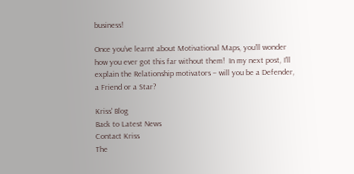business!

Once you’ve learnt about Motivational Maps, you’ll wonder how you ever got this far without them!  In my next post, I’ll explain the Relationship motivators – will you be a Defender, a Friend or a Star?

Kriss' Blog
Back to Latest News
Contact Kriss
The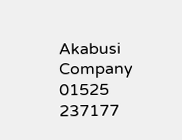Akabusi Company
01525 237177